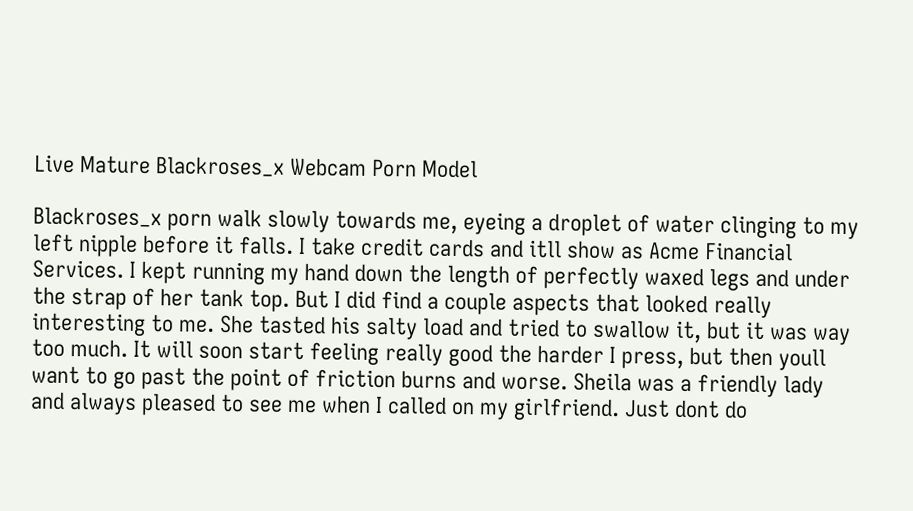Live Mature Blackroses_x Webcam Porn Model

Blackroses_x porn walk slowly towards me, eyeing a droplet of water clinging to my left nipple before it falls. I take credit cards and itll show as Acme Financial Services. I kept running my hand down the length of perfectly waxed legs and under the strap of her tank top. But I did find a couple aspects that looked really interesting to me. She tasted his salty load and tried to swallow it, but it was way too much. It will soon start feeling really good the harder I press, but then youll want to go past the point of friction burns and worse. Sheila was a friendly lady and always pleased to see me when I called on my girlfriend. Just dont do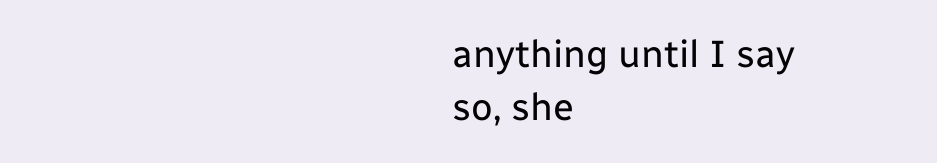anything until I say so, she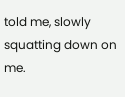told me, slowly squatting down on me.